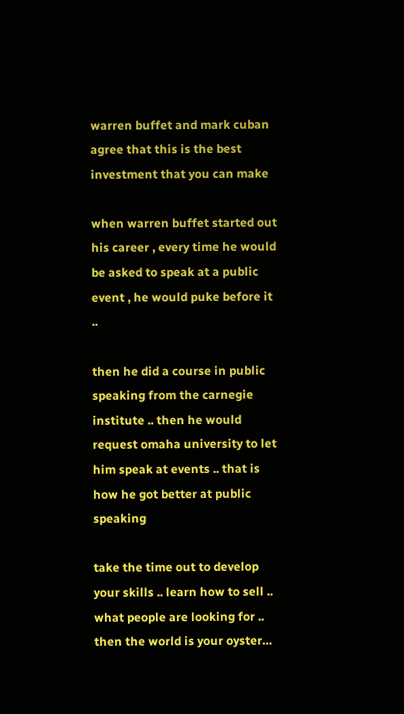warren buffet and mark cuban agree that this is the best investment that you can make

when warren buffet started out his career , every time he would be asked to speak at a public event , he would puke before it ..

then he did a course in public speaking from the carnegie institute .. then he would request omaha university to let him speak at events .. that is how he got better at public speaking

take the time out to develop your skills .. learn how to sell .. what people are looking for .. then the world is your oyster…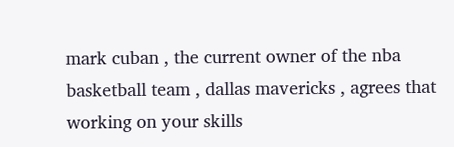mark cuban , the current owner of the nba basketball team , dallas mavericks , agrees that working on your skills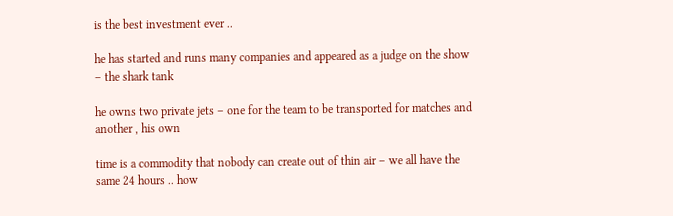is the best investment ever ..

he has started and runs many companies and appeared as a judge on the show – the shark tank

he owns two private jets – one for the team to be transported for matches and another , his own

time is a commodity that nobody can create out of thin air – we all have the same 24 hours .. how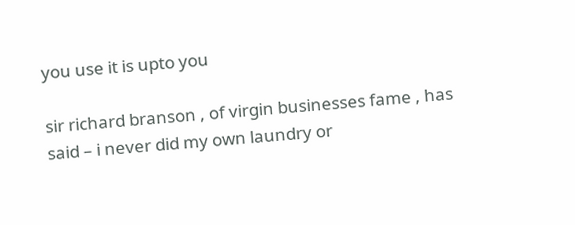you use it is upto you

sir richard branson , of virgin businesses fame , has said – i never did my own laundry or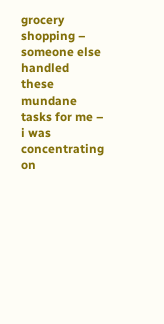grocery shopping – someone else handled these mundane tasks for me – i was concentrating on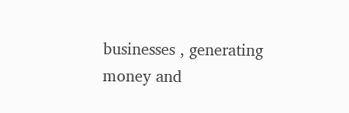businesses , generating money and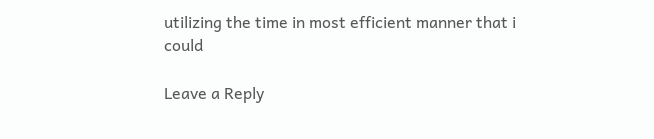utilizing the time in most efficient manner that i could

Leave a Reply